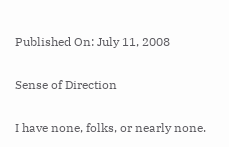Published On: July 11, 2008

Sense of Direction

I have none, folks, or nearly none.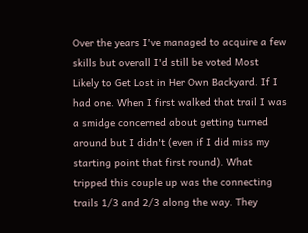Over the years I've managed to acquire a few skills but overall I'd still be voted Most Likely to Get Lost in Her Own Backyard. If I had one. When I first walked that trail I was a smidge concerned about getting turned around but I didn't (even if I did miss my starting point that first round). What tripped this couple up was the connecting trails 1/3 and 2/3 along the way. They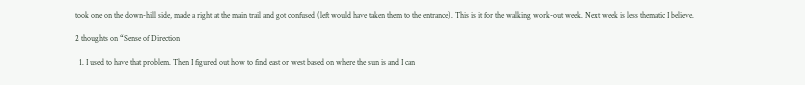took one on the down-hill side, made a right at the main trail and got confused (left would have taken them to the entrance). This is it for the walking work-out week. Next week is less thematic I believe.

2 thoughts on “Sense of Direction

  1. I used to have that problem. Then I figured out how to find east or west based on where the sun is and I can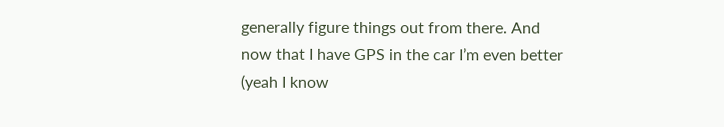generally figure things out from there. And now that I have GPS in the car I’m even better (yeah I know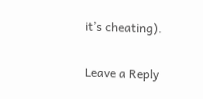it’s cheating).

Leave a Reply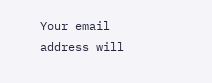Your email address will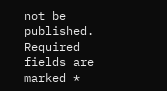not be published. Required fields are marked *